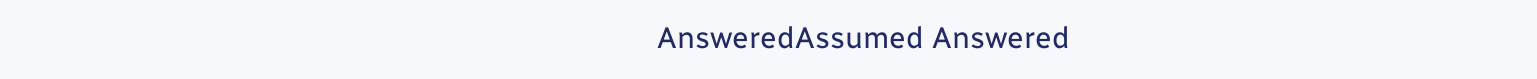AnsweredAssumed Answered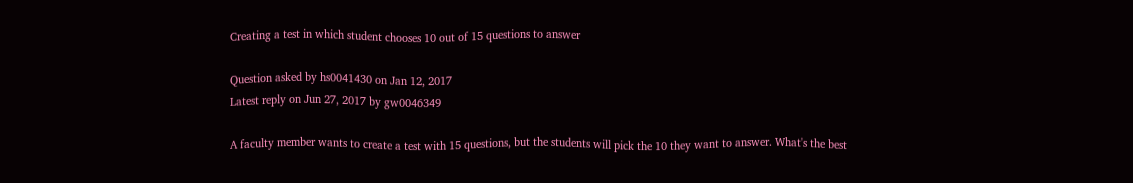Creating a test in which student chooses 10 out of 15 questions to answer

Question asked by hs0041430 on Jan 12, 2017
Latest reply on Jun 27, 2017 by gw0046349

A faculty member wants to create a test with 15 questions, but the students will pick the 10 they want to answer. What's the best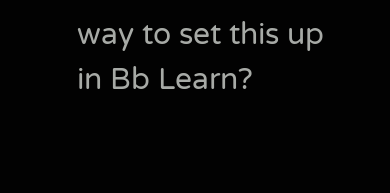way to set this up in Bb Learn?